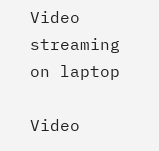Video streaming on laptop

Video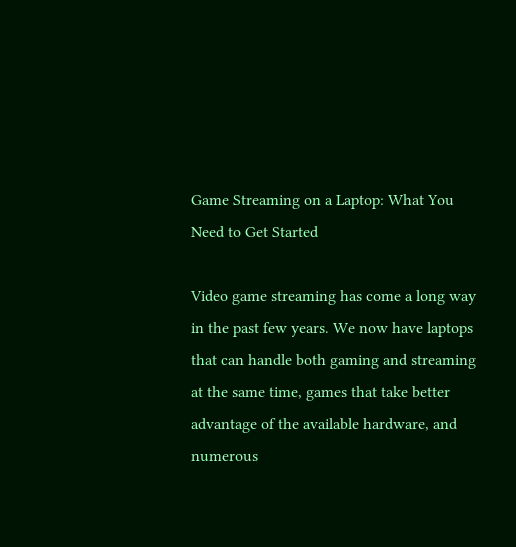Game Streaming on a Laptop: What You Need to Get Started

Video game streaming has come a long way in the past few years. We now have laptops that can handle both gaming and streaming at the same time, games that take better advantage of the available hardware, and numerous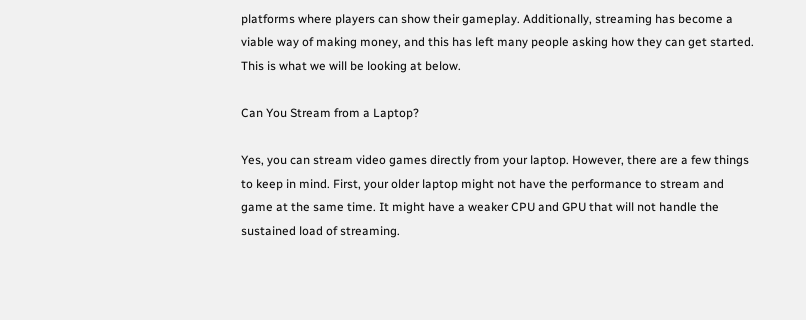platforms where players can show their gameplay. Additionally, streaming has become a viable way of making money, and this has left many people asking how they can get started. This is what we will be looking at below.

Can You Stream from a Laptop?

Yes, you can stream video games directly from your laptop. However, there are a few things to keep in mind. First, your older laptop might not have the performance to stream and game at the same time. It might have a weaker CPU and GPU that will not handle the sustained load of streaming.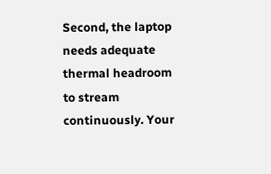Second, the laptop needs adequate thermal headroom to stream continuously. Your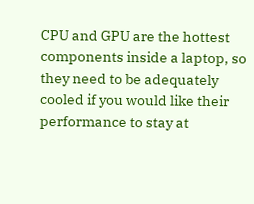CPU and GPU are the hottest components inside a laptop, so they need to be adequately cooled if you would like their performance to stay at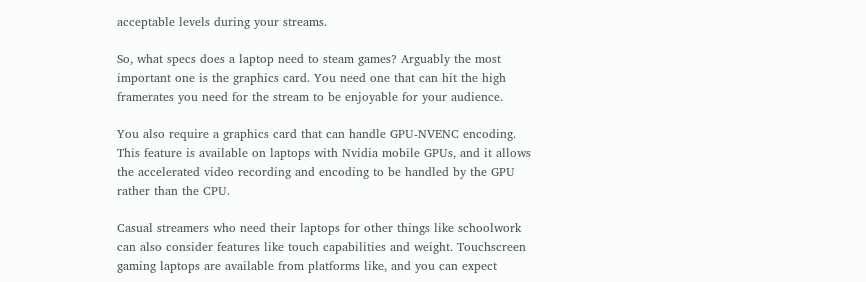acceptable levels during your streams.

So, what specs does a laptop need to steam games? Arguably the most important one is the graphics card. You need one that can hit the high framerates you need for the stream to be enjoyable for your audience.

You also require a graphics card that can handle GPU-NVENC encoding. This feature is available on laptops with Nvidia mobile GPUs, and it allows the accelerated video recording and encoding to be handled by the GPU rather than the CPU.

Casual streamers who need their laptops for other things like schoolwork can also consider features like touch capabilities and weight. Touchscreen gaming laptops are available from platforms like, and you can expect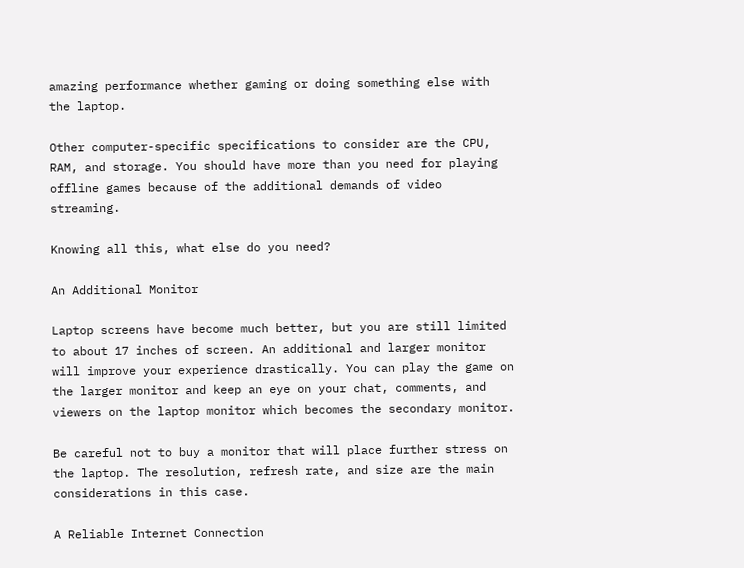amazing performance whether gaming or doing something else with the laptop.

Other computer-specific specifications to consider are the CPU, RAM, and storage. You should have more than you need for playing offline games because of the additional demands of video streaming.

Knowing all this, what else do you need?

An Additional Monitor

Laptop screens have become much better, but you are still limited to about 17 inches of screen. An additional and larger monitor will improve your experience drastically. You can play the game on the larger monitor and keep an eye on your chat, comments, and viewers on the laptop monitor which becomes the secondary monitor.

Be careful not to buy a monitor that will place further stress on the laptop. The resolution, refresh rate, and size are the main considerations in this case.

A Reliable Internet Connection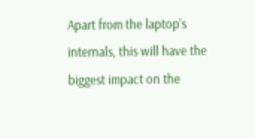Apart from the laptop’s internals, this will have the biggest impact on the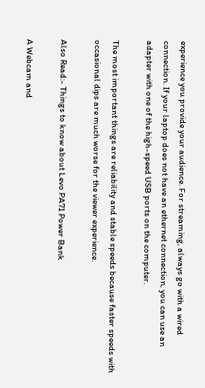experience you provide your audience. For streaming, always go with a wired connection. If your laptop does not have an ethernet connection, you can use an adapter with one of the high-speed USB ports on the computer.

The most important things are reliability and stable speeds because faster speeds with occasional dips are much worse for the viewer experience.

Also Read:- Things to know about Levo PA71 Power Bank

A Webcam and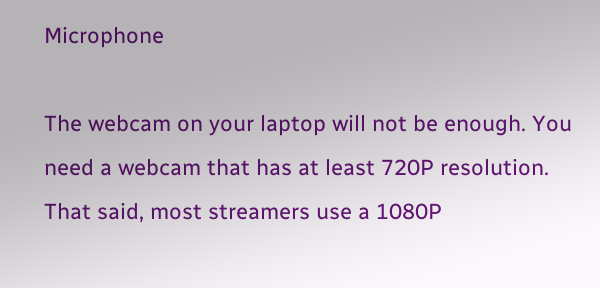Microphone

The webcam on your laptop will not be enough. You need a webcam that has at least 720P resolution. That said, most streamers use a 1080P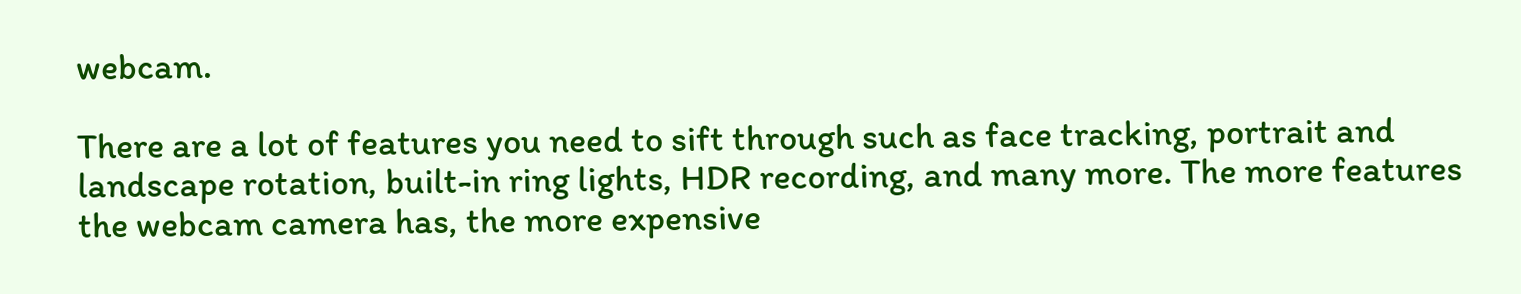webcam.

There are a lot of features you need to sift through such as face tracking, portrait and landscape rotation, built-in ring lights, HDR recording, and many more. The more features the webcam camera has, the more expensive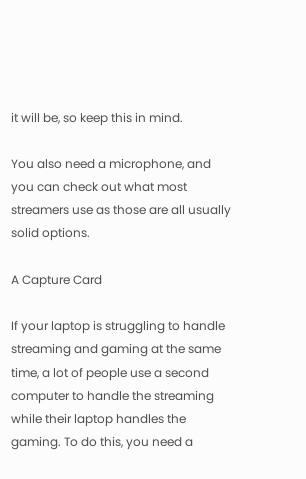it will be, so keep this in mind.

You also need a microphone, and you can check out what most streamers use as those are all usually solid options.

A Capture Card

If your laptop is struggling to handle streaming and gaming at the same time, a lot of people use a second computer to handle the streaming while their laptop handles the gaming. To do this, you need a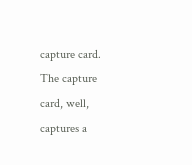capture card. The capture card, well, captures a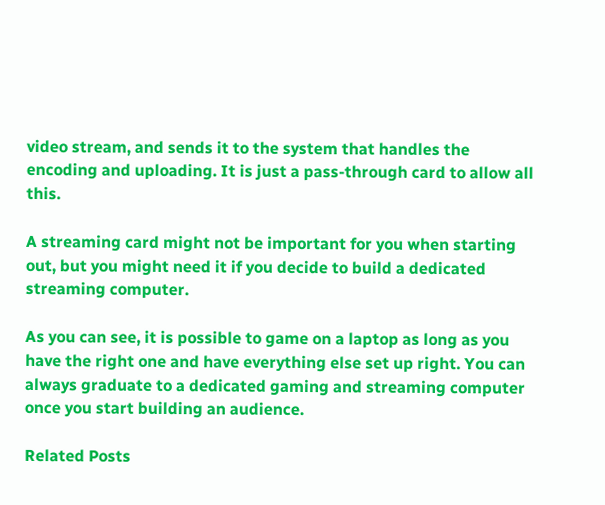video stream, and sends it to the system that handles the encoding and uploading. It is just a pass-through card to allow all this.

A streaming card might not be important for you when starting out, but you might need it if you decide to build a dedicated streaming computer.

As you can see, it is possible to game on a laptop as long as you have the right one and have everything else set up right. You can always graduate to a dedicated gaming and streaming computer once you start building an audience.

Related Posts